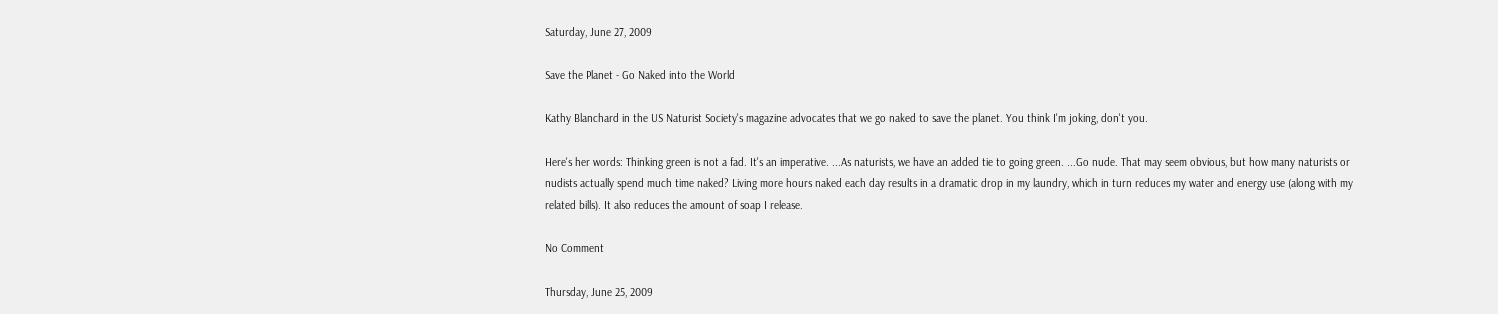Saturday, June 27, 2009

Save the Planet - Go Naked into the World

Kathy Blanchard in the US Naturist Society's magazine advocates that we go naked to save the planet. You think I'm joking, don't you.

Here's her words: Thinking green is not a fad. It's an imperative. ...As naturists, we have an added tie to going green. ...Go nude. That may seem obvious, but how many naturists or nudists actually spend much time naked? Living more hours naked each day results in a dramatic drop in my laundry, which in turn reduces my water and energy use (along with my related bills). It also reduces the amount of soap I release.

No Comment

Thursday, June 25, 2009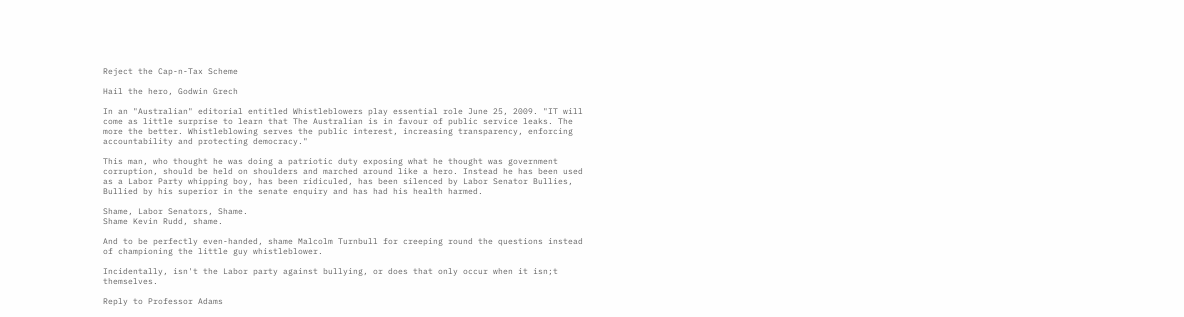Reject the Cap-n-Tax Scheme

Hail the hero, Godwin Grech

In an "Australian" editorial entitled Whistleblowers play essential role June 25, 2009. "IT will come as little surprise to learn that The Australian is in favour of public service leaks. The more the better. Whistleblowing serves the public interest, increasing transparency, enforcing accountability and protecting democracy."

This man, who thought he was doing a patriotic duty exposing what he thought was government corruption, should be held on shoulders and marched around like a hero. Instead he has been used as a Labor Party whipping boy, has been ridiculed, has been silenced by Labor Senator Bullies, Bullied by his superior in the senate enquiry and has had his health harmed.

Shame, Labor Senators, Shame.
Shame Kevin Rudd, shame.

And to be perfectly even-handed, shame Malcolm Turnbull for creeping round the questions instead of championing the little guy whistleblower.

Incidentally, isn't the Labor party against bullying, or does that only occur when it isn;t themselves.

Reply to Professor Adams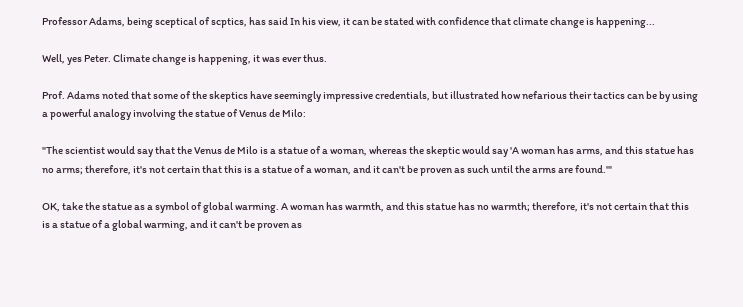Professor Adams, being sceptical of scptics, has said In his view, it can be stated with confidence that climate change is happening...

Well, yes Peter. Climate change is happening, it was ever thus.

Prof. Adams noted that some of the skeptics have seemingly impressive credentials, but illustrated how nefarious their tactics can be by using a powerful analogy involving the statue of Venus de Milo:

"The scientist would say that the Venus de Milo is a statue of a woman, whereas the skeptic would say 'A woman has arms, and this statue has no arms; therefore, it's not certain that this is a statue of a woman, and it can't be proven as such until the arms are found.'"

OK, take the statue as a symbol of global warming. A woman has warmth, and this statue has no warmth; therefore, it's not certain that this is a statue of a global warming, and it can't be proven as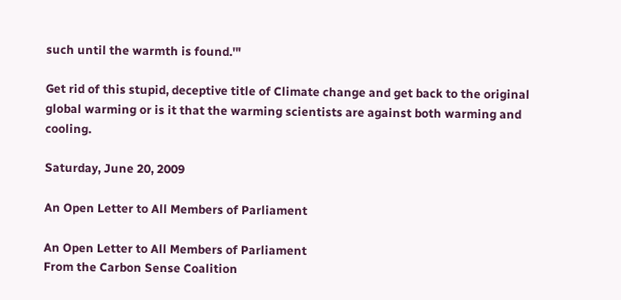such until the warmth is found.'"

Get rid of this stupid, deceptive title of Climate change and get back to the original global warming or is it that the warming scientists are against both warming and cooling.

Saturday, June 20, 2009

An Open Letter to All Members of Parliament

An Open Letter to All Members of Parliament
From the Carbon Sense Coalition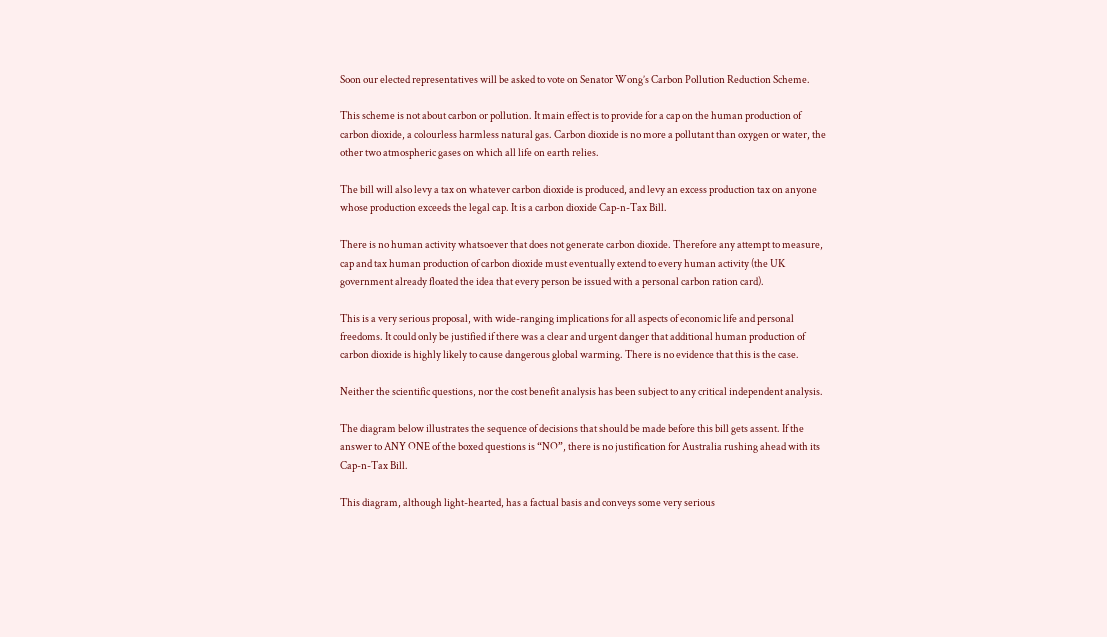Soon our elected representatives will be asked to vote on Senator Wong’s Carbon Pollution Reduction Scheme.

This scheme is not about carbon or pollution. It main effect is to provide for a cap on the human production of carbon dioxide, a colourless harmless natural gas. Carbon dioxide is no more a pollutant than oxygen or water, the other two atmospheric gases on which all life on earth relies.

The bill will also levy a tax on whatever carbon dioxide is produced, and levy an excess production tax on anyone whose production exceeds the legal cap. It is a carbon dioxide Cap-n-Tax Bill.

There is no human activity whatsoever that does not generate carbon dioxide. Therefore any attempt to measure, cap and tax human production of carbon dioxide must eventually extend to every human activity (the UK government already floated the idea that every person be issued with a personal carbon ration card).

This is a very serious proposal, with wide-ranging implications for all aspects of economic life and personal freedoms. It could only be justified if there was a clear and urgent danger that additional human production of carbon dioxide is highly likely to cause dangerous global warming. There is no evidence that this is the case.

Neither the scientific questions, nor the cost benefit analysis has been subject to any critical independent analysis.

The diagram below illustrates the sequence of decisions that should be made before this bill gets assent. If the answer to ANY ONE of the boxed questions is “NO”, there is no justification for Australia rushing ahead with its Cap-n-Tax Bill.

This diagram, although light-hearted, has a factual basis and conveys some very serious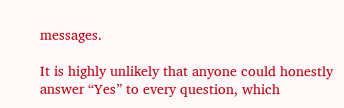messages.

It is highly unlikely that anyone could honestly answer “Yes” to every question, which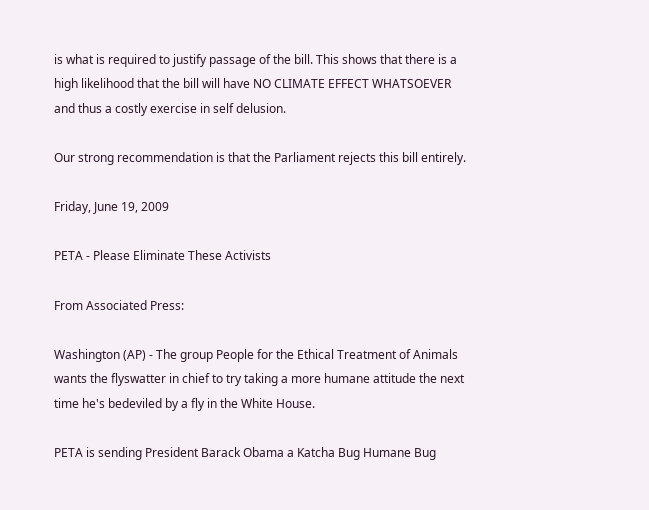is what is required to justify passage of the bill. This shows that there is a high likelihood that the bill will have NO CLIMATE EFFECT WHATSOEVER and thus a costly exercise in self delusion.

Our strong recommendation is that the Parliament rejects this bill entirely.

Friday, June 19, 2009

PETA - Please Eliminate These Activists

From Associated Press:

Washington (AP) - The group People for the Ethical Treatment of Animals wants the flyswatter in chief to try taking a more humane attitude the next time he's bedeviled by a fly in the White House.

PETA is sending President Barack Obama a Katcha Bug Humane Bug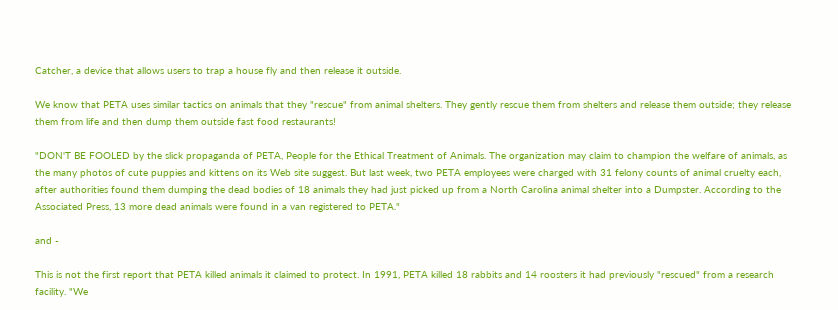Catcher, a device that allows users to trap a house fly and then release it outside.

We know that PETA uses similar tactics on animals that they "rescue" from animal shelters. They gently rescue them from shelters and release them outside; they release them from life and then dump them outside fast food restaurants!

"DON'T BE FOOLED by the slick propaganda of PETA, People for the Ethical Treatment of Animals. The organization may claim to champion the welfare of animals, as the many photos of cute puppies and kittens on its Web site suggest. But last week, two PETA employees were charged with 31 felony counts of animal cruelty each, after authorities found them dumping the dead bodies of 18 animals they had just picked up from a North Carolina animal shelter into a Dumpster. According to the Associated Press, 13 more dead animals were found in a van registered to PETA."

and -

This is not the first report that PETA killed animals it claimed to protect. In 1991, PETA killed 18 rabbits and 14 roosters it had previously "rescued" from a research facility. "We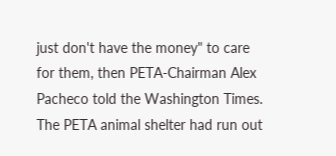just don't have the money" to care for them, then PETA-Chairman Alex Pacheco told the Washington Times. The PETA animal shelter had run out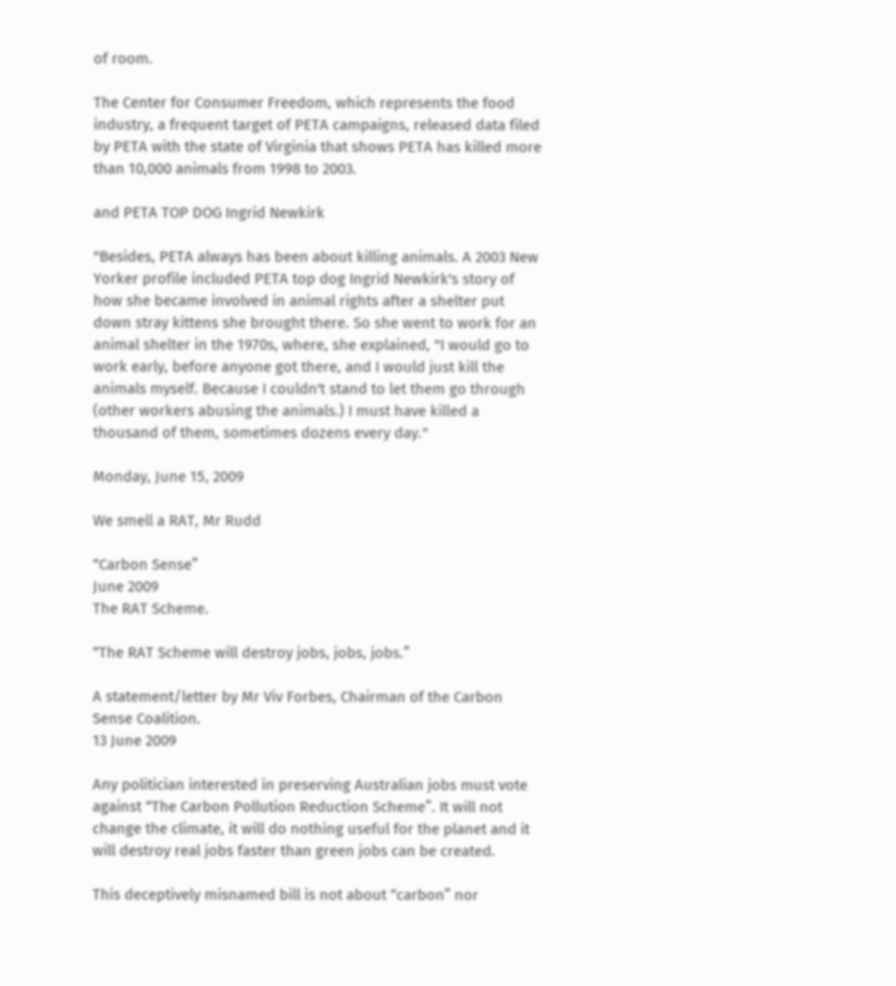of room.

The Center for Consumer Freedom, which represents the food industry, a frequent target of PETA campaigns, released data filed by PETA with the state of Virginia that shows PETA has killed more than 10,000 animals from 1998 to 2003.

and PETA TOP DOG Ingrid Newkirk

"Besides, PETA always has been about killing animals. A 2003 New Yorker profile included PETA top dog Ingrid Newkirk's story of how she became involved in animal rights after a shelter put down stray kittens she brought there. So she went to work for an animal shelter in the 1970s, where, she explained, "I would go to work early, before anyone got there, and I would just kill the animals myself. Because I couldn't stand to let them go through (other workers abusing the animals.) I must have killed a thousand of them, sometimes dozens every day."

Monday, June 15, 2009

We smell a RAT, Mr Rudd

“Carbon Sense”
June 2009
The RAT Scheme.

“The RAT Scheme will destroy jobs, jobs, jobs.”

A statement/letter by Mr Viv Forbes, Chairman of the Carbon Sense Coalition.
13 June 2009

Any politician interested in preserving Australian jobs must vote against “The Carbon Pollution Reduction Scheme”. It will not change the climate, it will do nothing useful for the planet and it will destroy real jobs faster than green jobs can be created.

This deceptively misnamed bill is not about “carbon” nor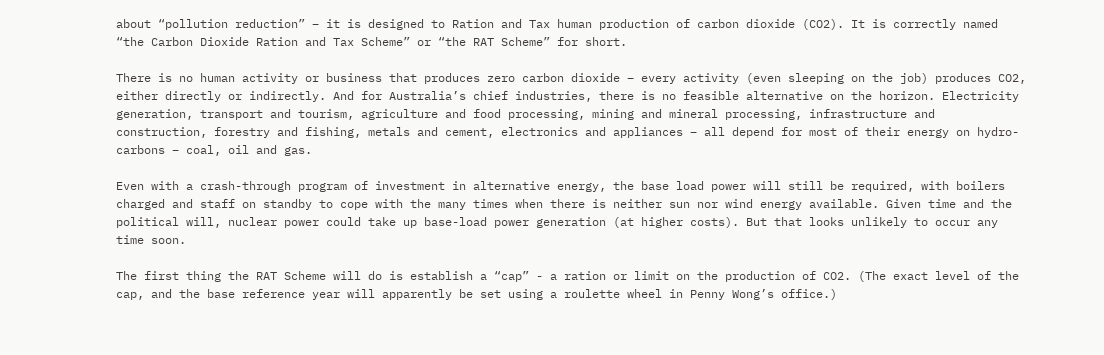about “pollution reduction” – it is designed to Ration and Tax human production of carbon dioxide (CO2). It is correctly named “the Carbon Dioxide Ration and Tax Scheme” or “the RAT Scheme” for short.

There is no human activity or business that produces zero carbon dioxide – every activity (even sleeping on the job) produces CO2, either directly or indirectly. And for Australia’s chief industries, there is no feasible alternative on the horizon. Electricity generation, transport and tourism, agriculture and food processing, mining and mineral processing, infrastructure and construction, forestry and fishing, metals and cement, electronics and appliances – all depend for most of their energy on hydro-carbons – coal, oil and gas.

Even with a crash-through program of investment in alternative energy, the base load power will still be required, with boilers charged and staff on standby to cope with the many times when there is neither sun nor wind energy available. Given time and the political will, nuclear power could take up base-load power generation (at higher costs). But that looks unlikely to occur any time soon.

The first thing the RAT Scheme will do is establish a “cap” - a ration or limit on the production of CO2. (The exact level of the cap, and the base reference year will apparently be set using a roulette wheel in Penny Wong’s office.)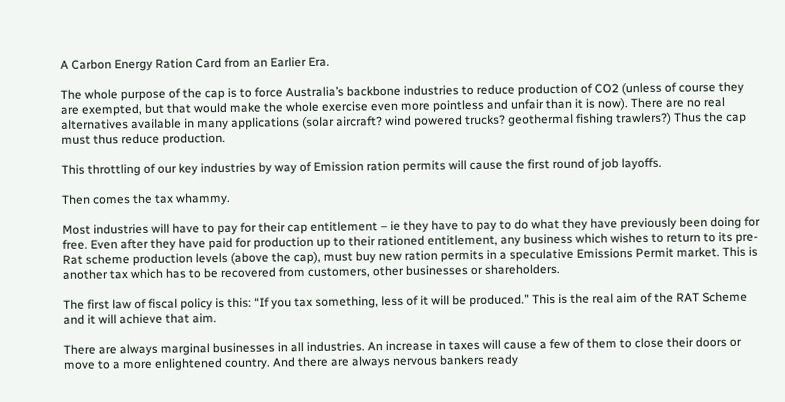A Carbon Energy Ration Card from an Earlier Era.

The whole purpose of the cap is to force Australia’s backbone industries to reduce production of CO2 (unless of course they are exempted, but that would make the whole exercise even more pointless and unfair than it is now). There are no real alternatives available in many applications (solar aircraft? wind powered trucks? geothermal fishing trawlers?) Thus the cap must thus reduce production.

This throttling of our key industries by way of Emission ration permits will cause the first round of job layoffs.

Then comes the tax whammy.

Most industries will have to pay for their cap entitlement – ie they have to pay to do what they have previously been doing for free. Even after they have paid for production up to their rationed entitlement, any business which wishes to return to its pre-Rat scheme production levels (above the cap), must buy new ration permits in a speculative Emissions Permit market. This is another tax which has to be recovered from customers, other businesses or shareholders.

The first law of fiscal policy is this: “If you tax something, less of it will be produced.” This is the real aim of the RAT Scheme and it will achieve that aim.

There are always marginal businesses in all industries. An increase in taxes will cause a few of them to close their doors or move to a more enlightened country. And there are always nervous bankers ready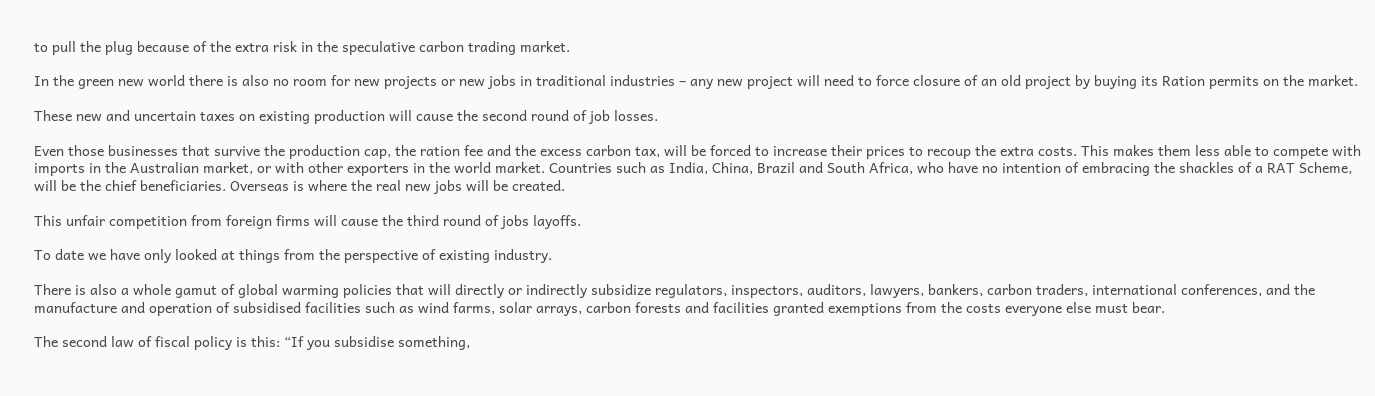to pull the plug because of the extra risk in the speculative carbon trading market.

In the green new world there is also no room for new projects or new jobs in traditional industries – any new project will need to force closure of an old project by buying its Ration permits on the market.

These new and uncertain taxes on existing production will cause the second round of job losses.

Even those businesses that survive the production cap, the ration fee and the excess carbon tax, will be forced to increase their prices to recoup the extra costs. This makes them less able to compete with imports in the Australian market, or with other exporters in the world market. Countries such as India, China, Brazil and South Africa, who have no intention of embracing the shackles of a RAT Scheme, will be the chief beneficiaries. Overseas is where the real new jobs will be created.

This unfair competition from foreign firms will cause the third round of jobs layoffs.

To date we have only looked at things from the perspective of existing industry.

There is also a whole gamut of global warming policies that will directly or indirectly subsidize regulators, inspectors, auditors, lawyers, bankers, carbon traders, international conferences, and the manufacture and operation of subsidised facilities such as wind farms, solar arrays, carbon forests and facilities granted exemptions from the costs everyone else must bear.

The second law of fiscal policy is this: “If you subsidise something,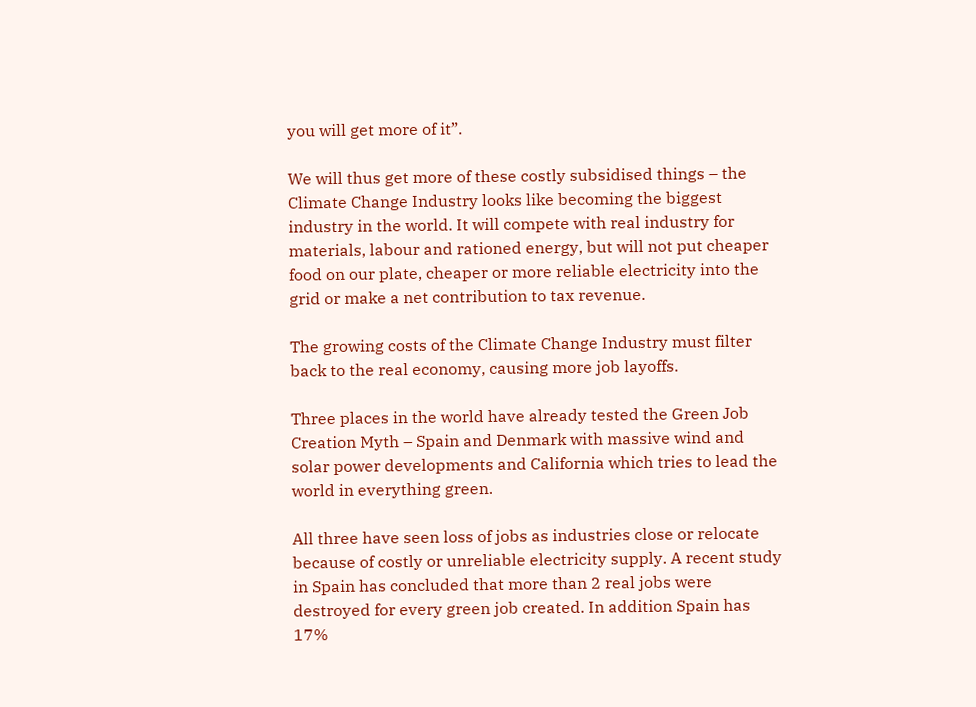you will get more of it”.

We will thus get more of these costly subsidised things – the Climate Change Industry looks like becoming the biggest industry in the world. It will compete with real industry for materials, labour and rationed energy, but will not put cheaper food on our plate, cheaper or more reliable electricity into the grid or make a net contribution to tax revenue.

The growing costs of the Climate Change Industry must filter back to the real economy, causing more job layoffs.

Three places in the world have already tested the Green Job Creation Myth – Spain and Denmark with massive wind and solar power developments and California which tries to lead the world in everything green.

All three have seen loss of jobs as industries close or relocate because of costly or unreliable electricity supply. A recent study in Spain has concluded that more than 2 real jobs were destroyed for every green job created. In addition Spain has 17%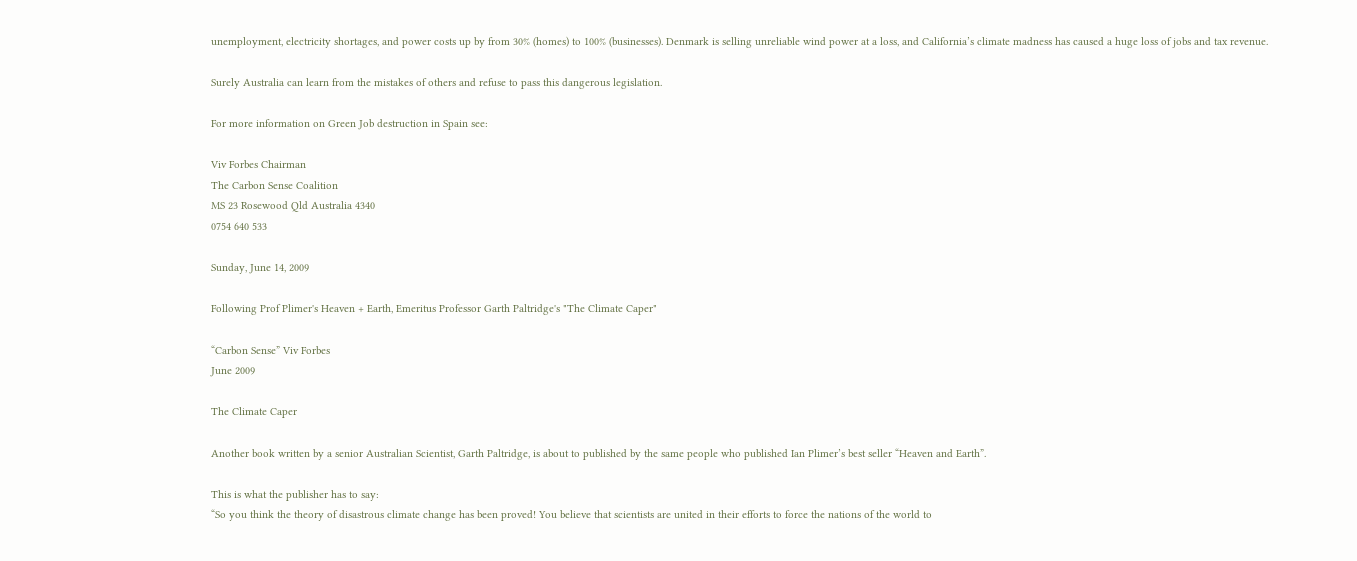unemployment, electricity shortages, and power costs up by from 30% (homes) to 100% (businesses). Denmark is selling unreliable wind power at a loss, and California’s climate madness has caused a huge loss of jobs and tax revenue.

Surely Australia can learn from the mistakes of others and refuse to pass this dangerous legislation.

For more information on Green Job destruction in Spain see:

Viv Forbes Chairman
The Carbon Sense Coalition
MS 23 Rosewood Qld Australia 4340
0754 640 533

Sunday, June 14, 2009

Following Prof Plimer's Heaven + Earth, Emeritus Professor Garth Paltridge's "The Climate Caper"

“Carbon Sense” Viv Forbes
June 2009

The Climate Caper

Another book written by a senior Australian Scientist, Garth Paltridge, is about to published by the same people who published Ian Plimer’s best seller “Heaven and Earth”.

This is what the publisher has to say:
“So you think the theory of disastrous climate change has been proved! You believe that scientists are united in their efforts to force the nations of the world to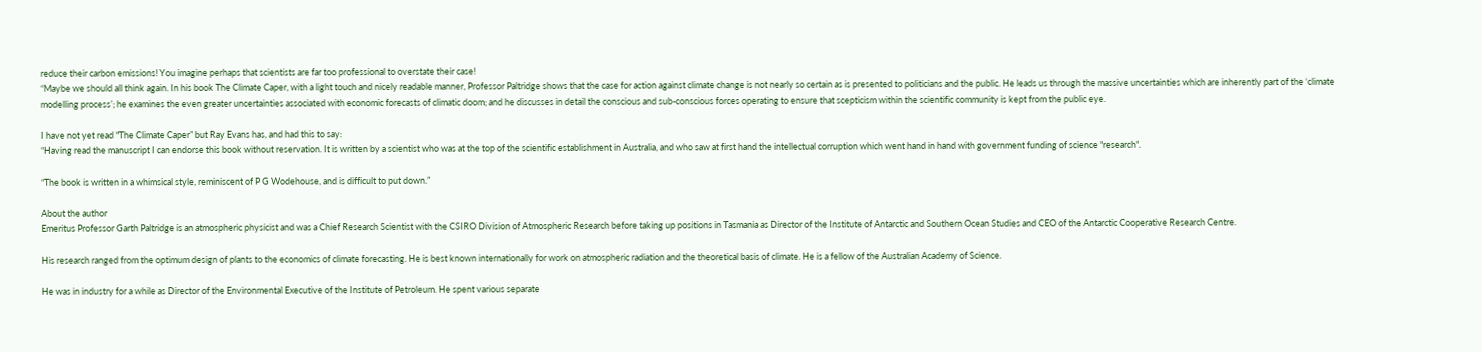reduce their carbon emissions! You imagine perhaps that scientists are far too professional to overstate their case!
“Maybe we should all think again. In his book The Climate Caper, with a light touch and nicely readable manner, Professor Paltridge shows that the case for action against climate change is not nearly so certain as is presented to politicians and the public. He leads us through the massive uncertainties which are inherently part of the ‘climate modelling process’; he examines the even greater uncertainties associated with economic forecasts of climatic doom; and he discusses in detail the conscious and sub-conscious forces operating to ensure that scepticism within the scientific community is kept from the public eye.

I have not yet read "The Climate Caper” but Ray Evans has, and had this to say:
“Having read the manuscript I can endorse this book without reservation. It is written by a scientist who was at the top of the scientific establishment in Australia, and who saw at first hand the intellectual corruption which went hand in hand with government funding of science "research".

“The book is written in a whimsical style, reminiscent of P G Wodehouse, and is difficult to put down.”

About the author
Emeritus Professor Garth Paltridge is an atmospheric physicist and was a Chief Research Scientist with the CSIRO Division of Atmospheric Research before taking up positions in Tasmania as Director of the Institute of Antarctic and Southern Ocean Studies and CEO of the Antarctic Cooperative Research Centre.

His research ranged from the optimum design of plants to the economics of climate forecasting. He is best known internationally for work on atmospheric radiation and the theoretical basis of climate. He is a fellow of the Australian Academy of Science.

He was in industry for a while as Director of the Environmental Executive of the Institute of Petroleum. He spent various separate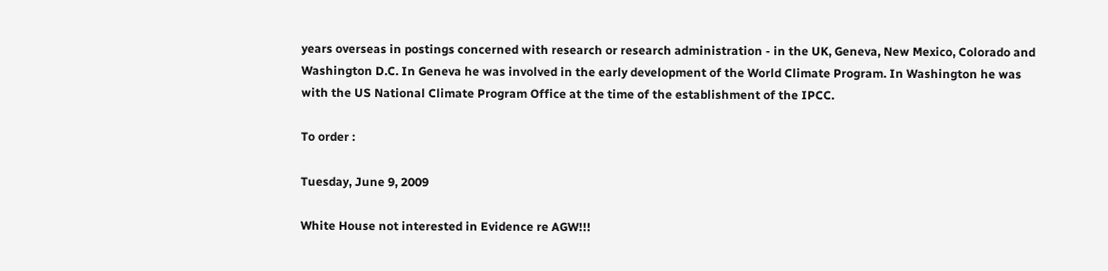years overseas in postings concerned with research or research administration - in the UK, Geneva, New Mexico, Colorado and Washington D.C. In Geneva he was involved in the early development of the World Climate Program. In Washington he was with the US National Climate Program Office at the time of the establishment of the IPCC.

To order :

Tuesday, June 9, 2009

White House not interested in Evidence re AGW!!!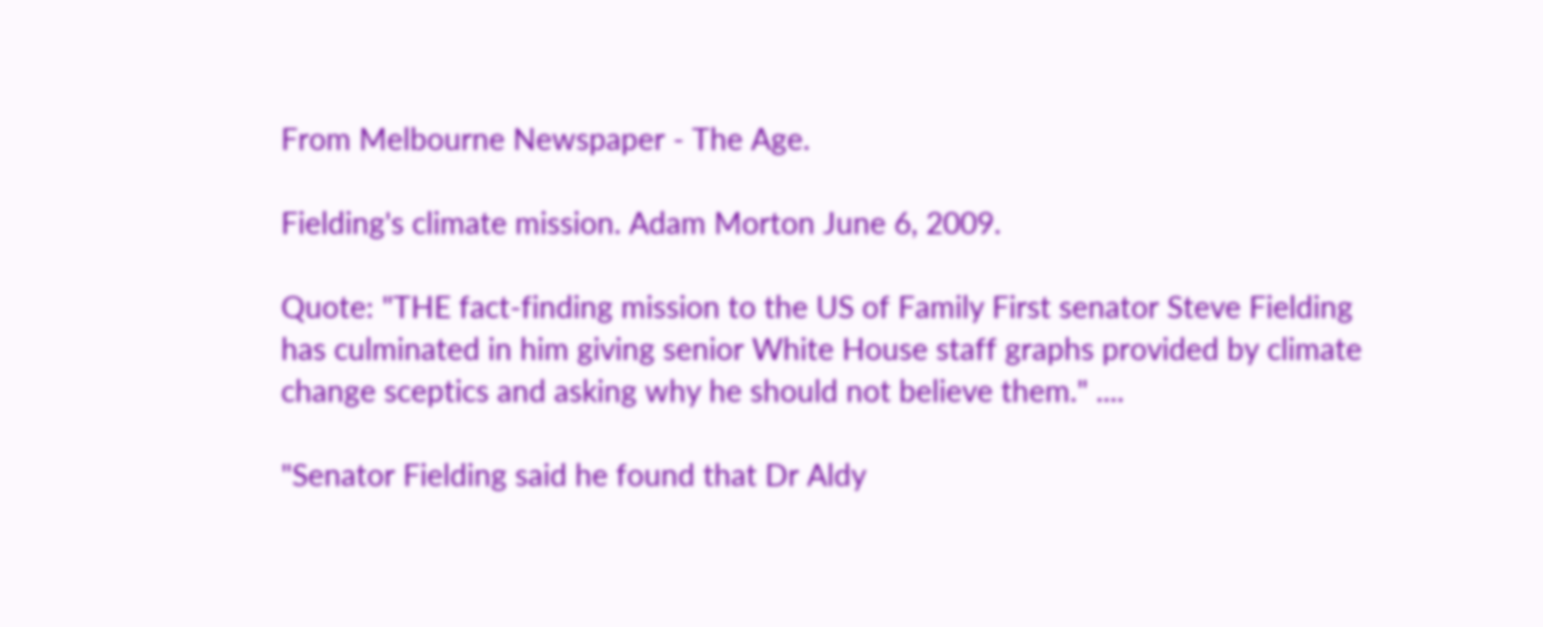From Melbourne Newspaper - The Age.

Fielding's climate mission. Adam Morton June 6, 2009.

Quote: "THE fact-finding mission to the US of Family First senator Steve Fielding has culminated in him giving senior White House staff graphs provided by climate change sceptics and asking why he should not believe them." ....

"Senator Fielding said he found that Dr Aldy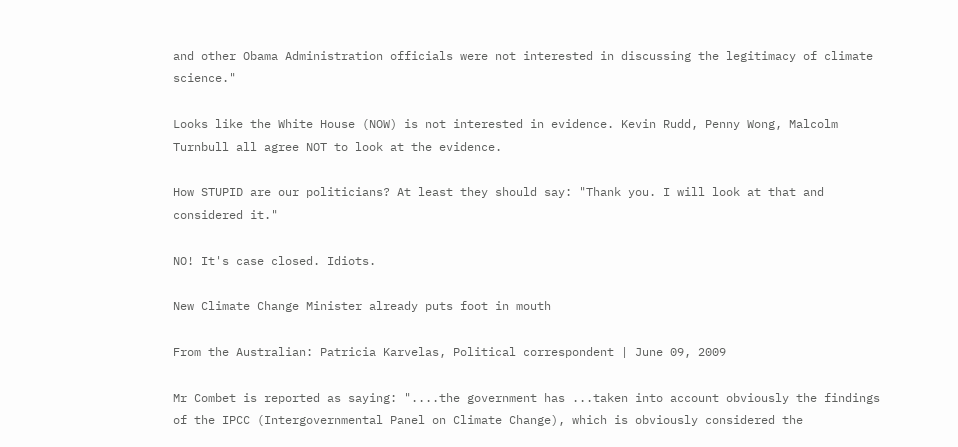and other Obama Administration officials were not interested in discussing the legitimacy of climate science."

Looks like the White House (NOW) is not interested in evidence. Kevin Rudd, Penny Wong, Malcolm Turnbull all agree NOT to look at the evidence.

How STUPID are our politicians? At least they should say: "Thank you. I will look at that and considered it."

NO! It's case closed. Idiots.

New Climate Change Minister already puts foot in mouth

From the Australian: Patricia Karvelas, Political correspondent | June 09, 2009

Mr Combet is reported as saying: "....the government has ...taken into account obviously the findings of the IPCC (Intergovernmental Panel on Climate Change), which is obviously considered the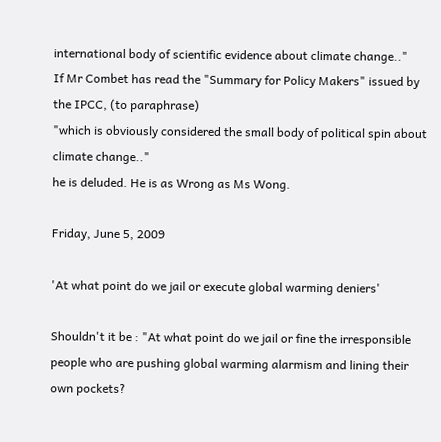international body of scientific evidence about climate change.."
If Mr Combet has read the "Summary for Policy Makers" issued by the IPCC, (to paraphrase)
"which is obviously considered the small body of political spin about climate change.."
he is deluded. He is as Wrong as Ms Wong.

Friday, June 5, 2009

'At what point do we jail or execute global warming deniers'

Shouldn't it be : "At what point do we jail or fine the irresponsible people who are pushing global warming alarmism and lining their own pockets?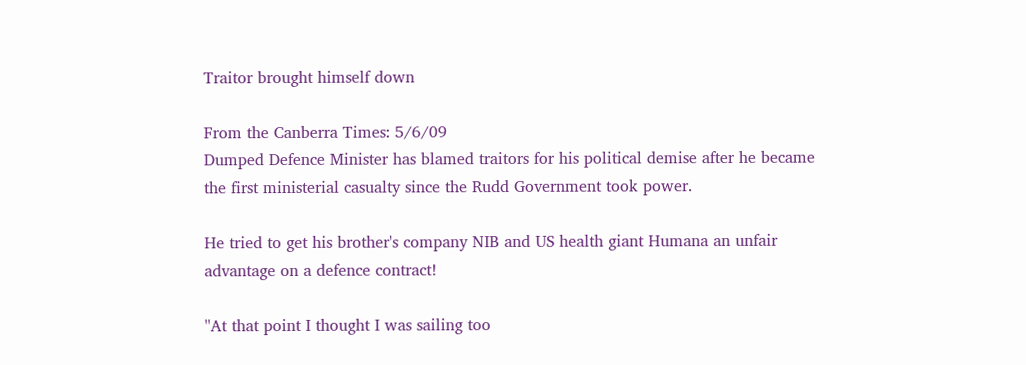Traitor brought himself down

From the Canberra Times: 5/6/09
Dumped Defence Minister has blamed traitors for his political demise after he became the first ministerial casualty since the Rudd Government took power.

He tried to get his brother's company NIB and US health giant Humana an unfair advantage on a defence contract!

''At that point I thought I was sailing too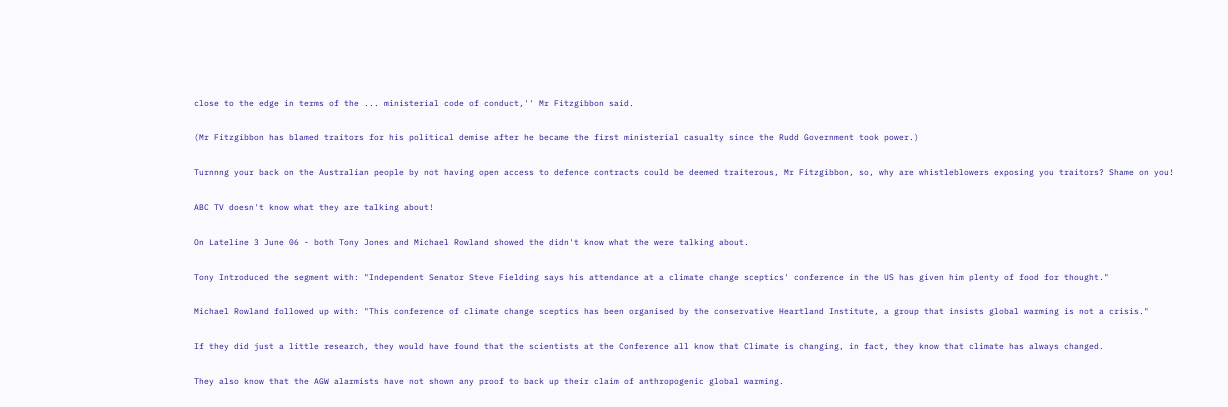close to the edge in terms of the ... ministerial code of conduct,'' Mr Fitzgibbon said.

(Mr Fitzgibbon has blamed traitors for his political demise after he became the first ministerial casualty since the Rudd Government took power.)

Turnnng your back on the Australian people by not having open access to defence contracts could be deemed traiterous, Mr Fitzgibbon, so, why are whistleblowers exposing you traitors? Shame on you!

ABC TV doesn't know what they are talking about!

On Lateline 3 June 06 - both Tony Jones and Michael Rowland showed the didn't know what the were talking about.

Tony Introduced the segment with: "Independent Senator Steve Fielding says his attendance at a climate change sceptics' conference in the US has given him plenty of food for thought."

Michael Rowland followed up with: "This conference of climate change sceptics has been organised by the conservative Heartland Institute, a group that insists global warming is not a crisis."

If they did just a little research, they would have found that the scientists at the Conference all know that Climate is changing, in fact, they know that climate has always changed.

They also know that the AGW alarmists have not shown any proof to back up their claim of anthropogenic global warming.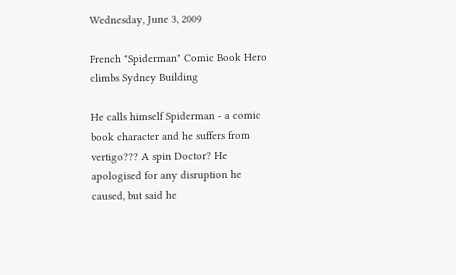Wednesday, June 3, 2009

French "Spiderman" Comic Book Hero climbs Sydney Building

He calls himself Spiderman - a comic book character and he suffers from vertigo??? A spin Doctor? He apologised for any disruption he caused, but said he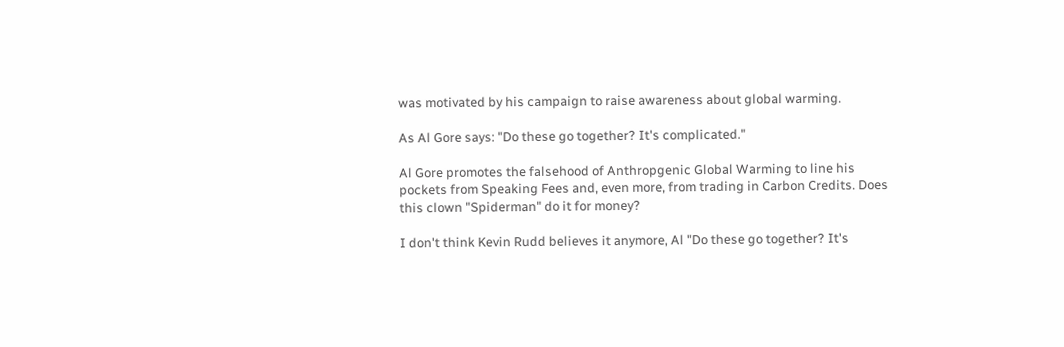was motivated by his campaign to raise awareness about global warming.

As Al Gore says: "Do these go together? It's complicated."

Al Gore promotes the falsehood of Anthropgenic Global Warming to line his pockets from Speaking Fees and, even more, from trading in Carbon Credits. Does this clown "Spiderman" do it for money?

I don't think Kevin Rudd believes it anymore, Al "Do these go together? It's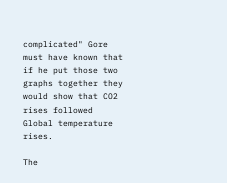complicated" Gore must have known that if he put those two graphs together they would show that CO2 rises followed Global temperature rises.

The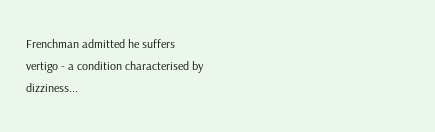Frenchman admitted he suffers vertigo - a condition characterised by dizziness...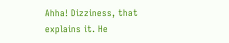Ahha! Dizziness, that explains it. He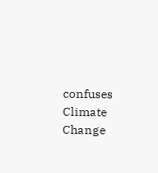confuses Climate Change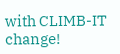with CLIMB-IT change!